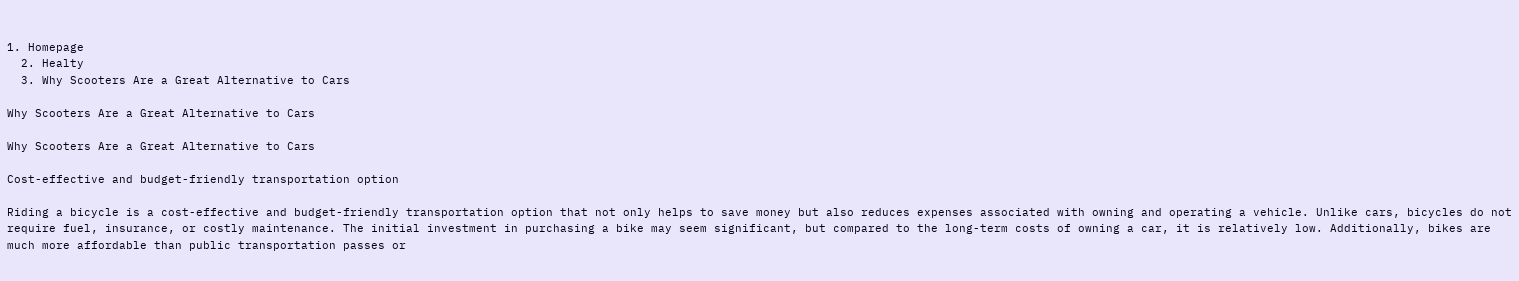1. Homepage
  2. Healty
  3. Why Scooters Are a Great Alternative to Cars

Why Scooters Are a Great Alternative to Cars

Why Scooters Are a Great Alternative to Cars

Cost-effective and budget-friendly transportation option

Riding a bicycle is a cost-effective and budget-friendly transportation option that not only helps to save money but also reduces expenses associated with owning and operating a vehicle. Unlike cars, bicycles do not require fuel, insurance, or costly maintenance. The initial investment in purchasing a bike may seem significant, but compared to the long-term costs of owning a car, it is relatively low. Additionally, bikes are much more affordable than public transportation passes or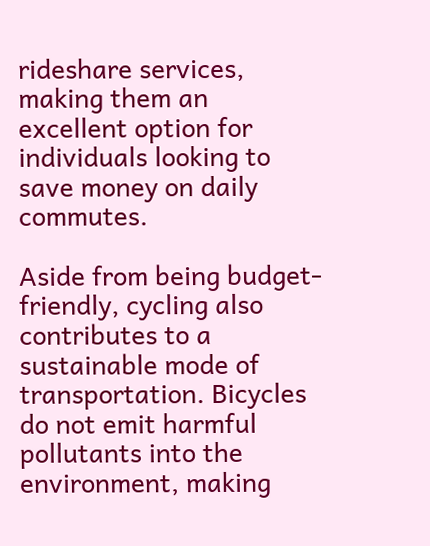rideshare services, making them an excellent option for individuals looking to save money on daily commutes.

Aside from being budget-friendly, cycling also contributes to a sustainable mode of transportation. Bicycles do not emit harmful pollutants into the environment, making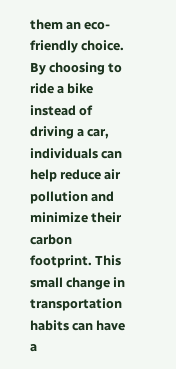them an eco-friendly choice. By choosing to ride a bike instead of driving a car, individuals can help reduce air pollution and minimize their carbon footprint. This small change in transportation habits can have a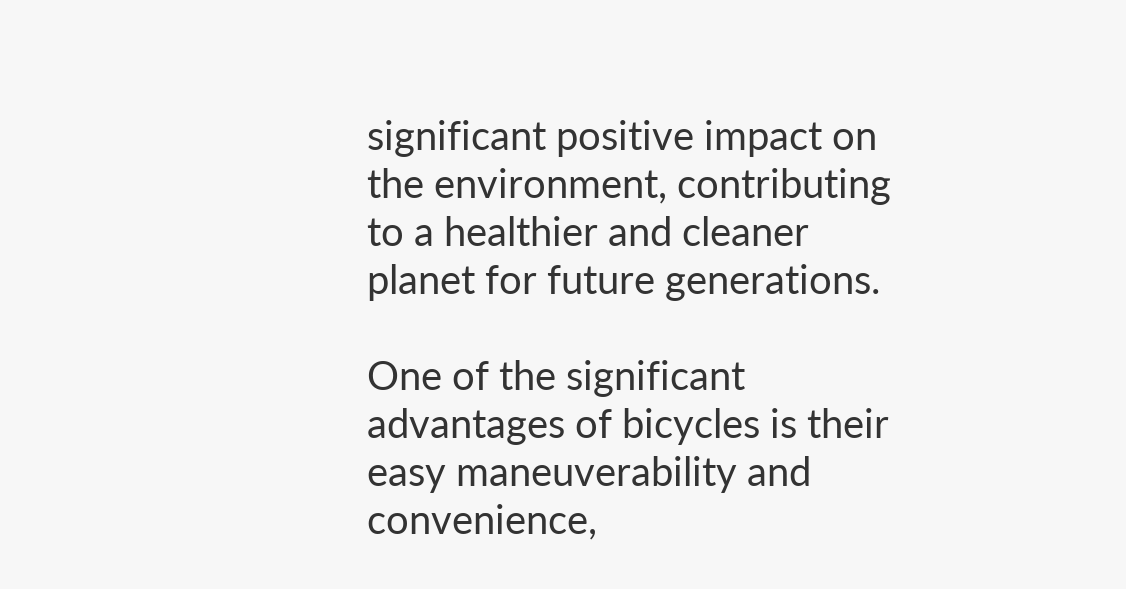significant positive impact on the environment, contributing to a healthier and cleaner planet for future generations.

One of the significant advantages of bicycles is their easy maneuverability and convenience,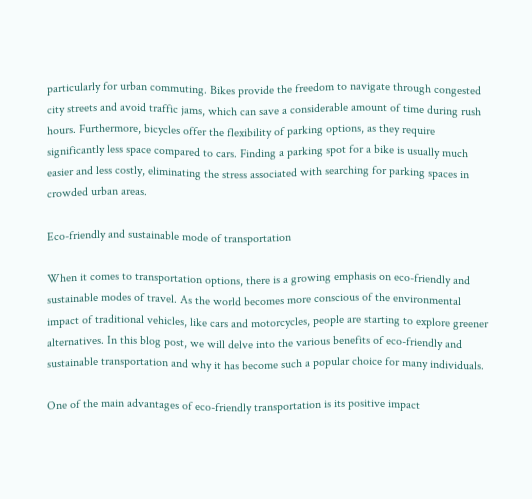particularly for urban commuting. Bikes provide the freedom to navigate through congested city streets and avoid traffic jams, which can save a considerable amount of time during rush hours. Furthermore, bicycles offer the flexibility of parking options, as they require significantly less space compared to cars. Finding a parking spot for a bike is usually much easier and less costly, eliminating the stress associated with searching for parking spaces in crowded urban areas.

Eco-friendly and sustainable mode of transportation

When it comes to transportation options, there is a growing emphasis on eco-friendly and sustainable modes of travel. As the world becomes more conscious of the environmental impact of traditional vehicles, like cars and motorcycles, people are starting to explore greener alternatives. In this blog post, we will delve into the various benefits of eco-friendly and sustainable transportation and why it has become such a popular choice for many individuals.

One of the main advantages of eco-friendly transportation is its positive impact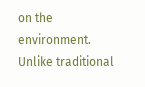on the environment. Unlike traditional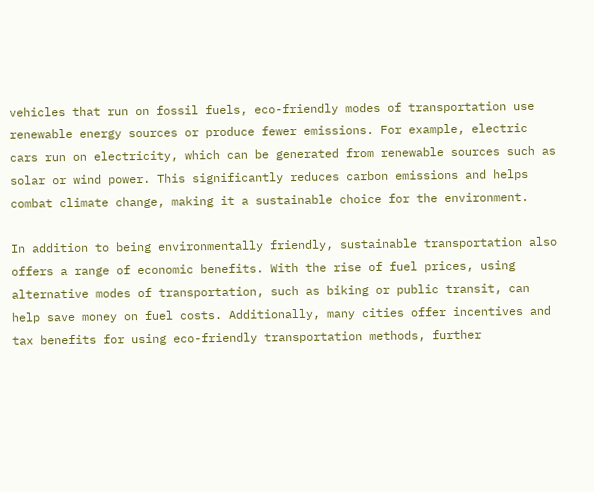vehicles that run on fossil fuels, eco-friendly modes of transportation use renewable energy sources or produce fewer emissions. For example, electric cars run on electricity, which can be generated from renewable sources such as solar or wind power. This significantly reduces carbon emissions and helps combat climate change, making it a sustainable choice for the environment.

In addition to being environmentally friendly, sustainable transportation also offers a range of economic benefits. With the rise of fuel prices, using alternative modes of transportation, such as biking or public transit, can help save money on fuel costs. Additionally, many cities offer incentives and tax benefits for using eco-friendly transportation methods, further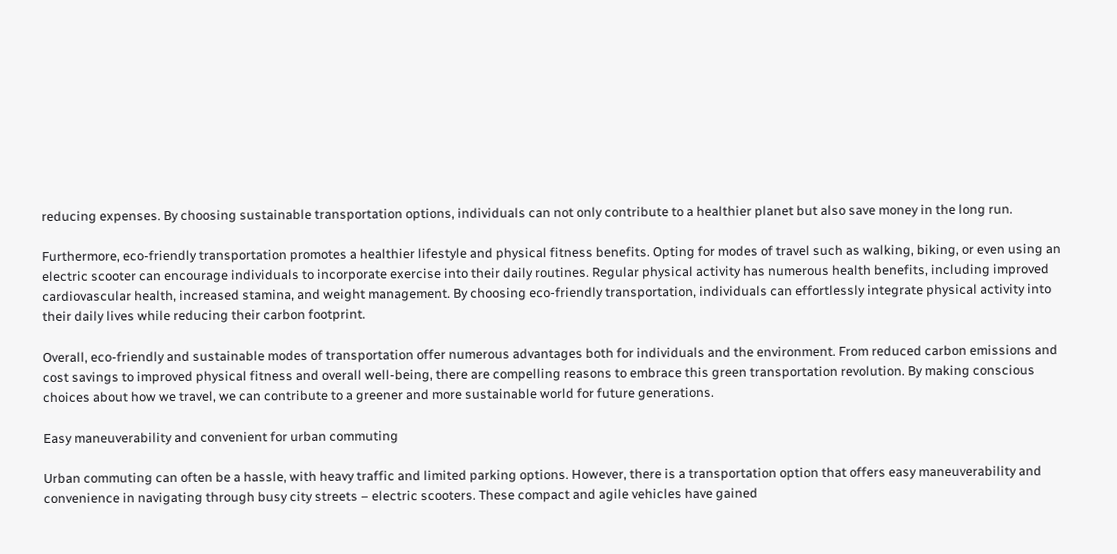reducing expenses. By choosing sustainable transportation options, individuals can not only contribute to a healthier planet but also save money in the long run.

Furthermore, eco-friendly transportation promotes a healthier lifestyle and physical fitness benefits. Opting for modes of travel such as walking, biking, or even using an electric scooter can encourage individuals to incorporate exercise into their daily routines. Regular physical activity has numerous health benefits, including improved cardiovascular health, increased stamina, and weight management. By choosing eco-friendly transportation, individuals can effortlessly integrate physical activity into their daily lives while reducing their carbon footprint.

Overall, eco-friendly and sustainable modes of transportation offer numerous advantages both for individuals and the environment. From reduced carbon emissions and cost savings to improved physical fitness and overall well-being, there are compelling reasons to embrace this green transportation revolution. By making conscious choices about how we travel, we can contribute to a greener and more sustainable world for future generations.

Easy maneuverability and convenient for urban commuting

Urban commuting can often be a hassle, with heavy traffic and limited parking options. However, there is a transportation option that offers easy maneuverability and convenience in navigating through busy city streets – electric scooters. These compact and agile vehicles have gained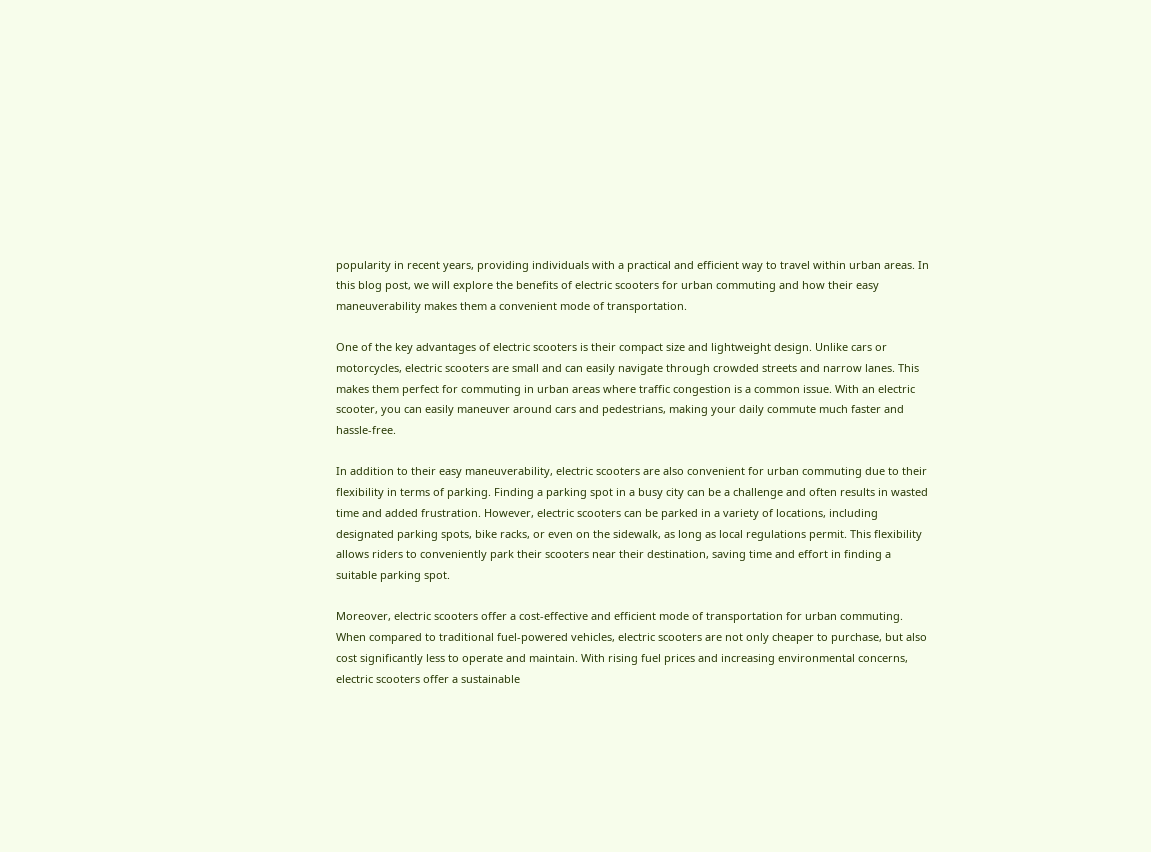popularity in recent years, providing individuals with a practical and efficient way to travel within urban areas. In this blog post, we will explore the benefits of electric scooters for urban commuting and how their easy maneuverability makes them a convenient mode of transportation.

One of the key advantages of electric scooters is their compact size and lightweight design. Unlike cars or motorcycles, electric scooters are small and can easily navigate through crowded streets and narrow lanes. This makes them perfect for commuting in urban areas where traffic congestion is a common issue. With an electric scooter, you can easily maneuver around cars and pedestrians, making your daily commute much faster and hassle-free.

In addition to their easy maneuverability, electric scooters are also convenient for urban commuting due to their flexibility in terms of parking. Finding a parking spot in a busy city can be a challenge and often results in wasted time and added frustration. However, electric scooters can be parked in a variety of locations, including designated parking spots, bike racks, or even on the sidewalk, as long as local regulations permit. This flexibility allows riders to conveniently park their scooters near their destination, saving time and effort in finding a suitable parking spot.

Moreover, electric scooters offer a cost-effective and efficient mode of transportation for urban commuting. When compared to traditional fuel-powered vehicles, electric scooters are not only cheaper to purchase, but also cost significantly less to operate and maintain. With rising fuel prices and increasing environmental concerns, electric scooters offer a sustainable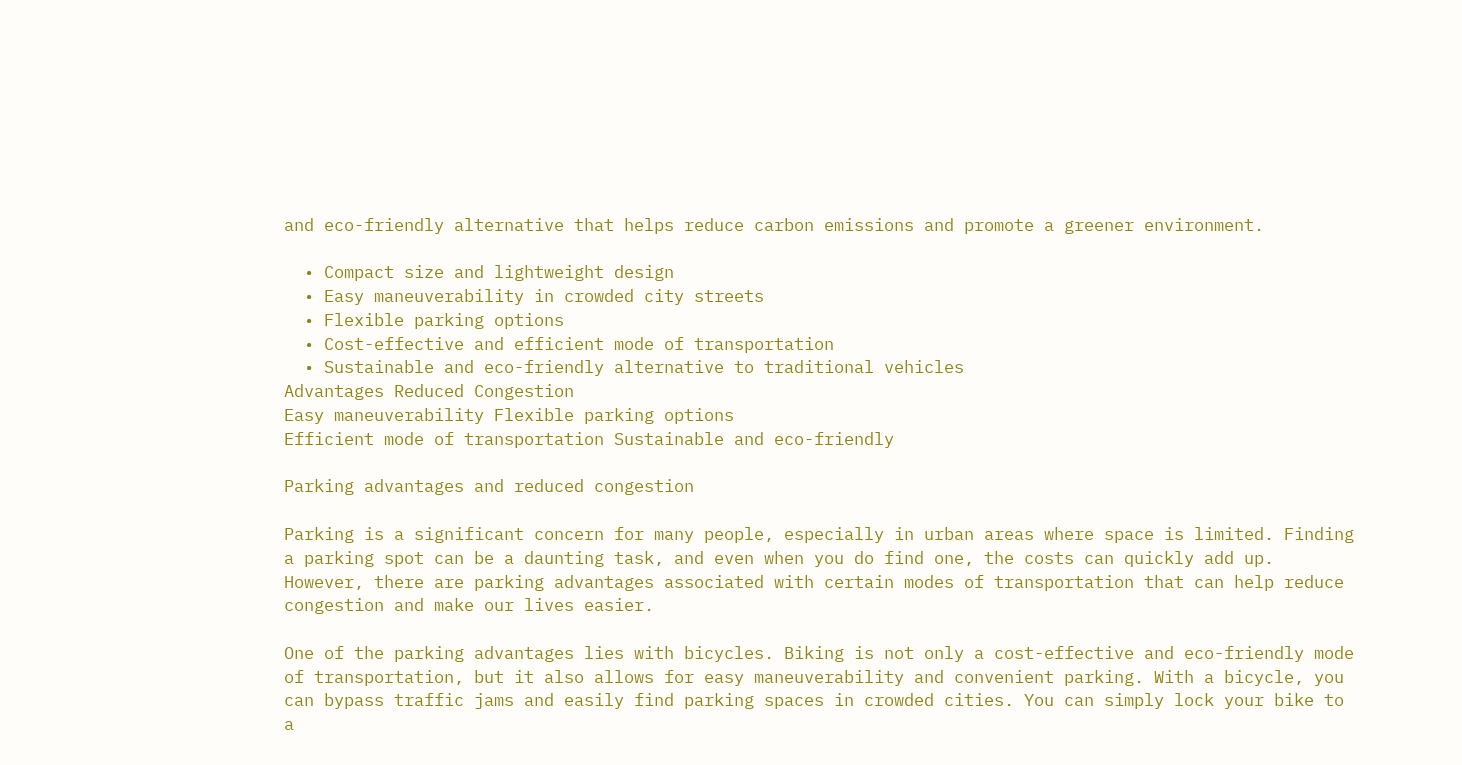and eco-friendly alternative that helps reduce carbon emissions and promote a greener environment.

  • Compact size and lightweight design
  • Easy maneuverability in crowded city streets
  • Flexible parking options
  • Cost-effective and efficient mode of transportation
  • Sustainable and eco-friendly alternative to traditional vehicles
Advantages Reduced Congestion
Easy maneuverability Flexible parking options
Efficient mode of transportation Sustainable and eco-friendly

Parking advantages and reduced congestion

Parking is a significant concern for many people, especially in urban areas where space is limited. Finding a parking spot can be a daunting task, and even when you do find one, the costs can quickly add up. However, there are parking advantages associated with certain modes of transportation that can help reduce congestion and make our lives easier.

One of the parking advantages lies with bicycles. Biking is not only a cost-effective and eco-friendly mode of transportation, but it also allows for easy maneuverability and convenient parking. With a bicycle, you can bypass traffic jams and easily find parking spaces in crowded cities. You can simply lock your bike to a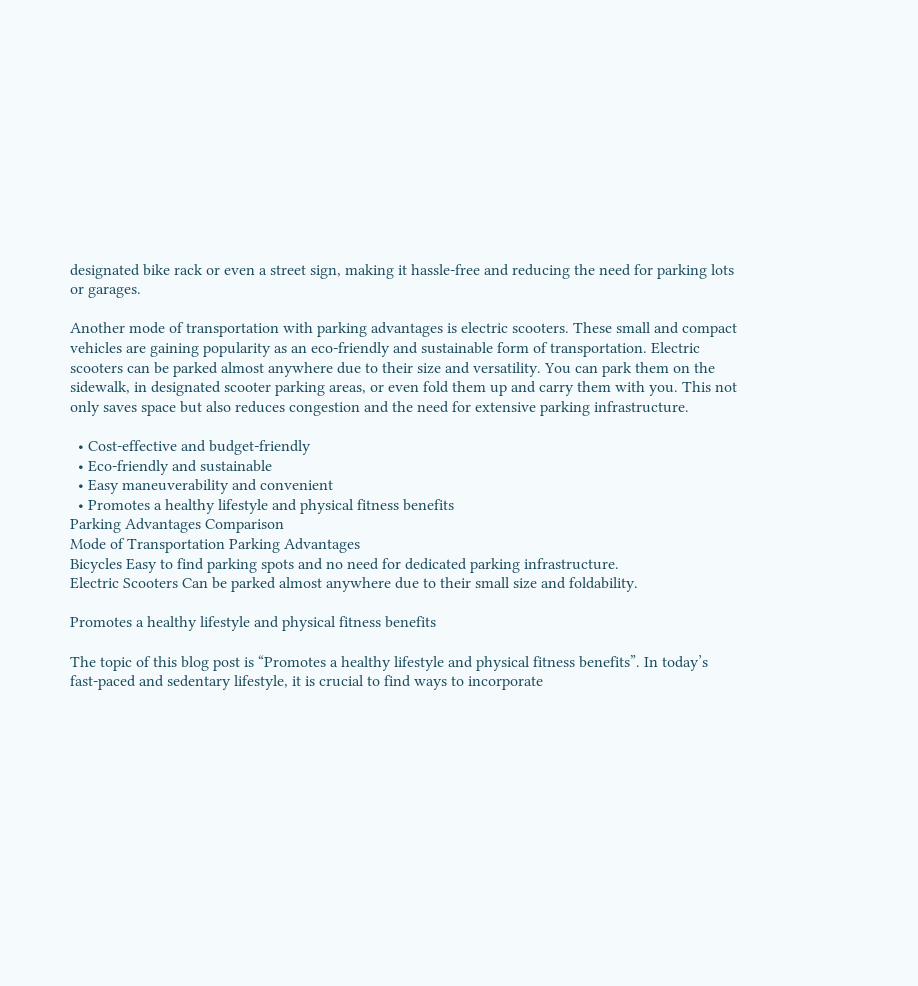designated bike rack or even a street sign, making it hassle-free and reducing the need for parking lots or garages.

Another mode of transportation with parking advantages is electric scooters. These small and compact vehicles are gaining popularity as an eco-friendly and sustainable form of transportation. Electric scooters can be parked almost anywhere due to their size and versatility. You can park them on the sidewalk, in designated scooter parking areas, or even fold them up and carry them with you. This not only saves space but also reduces congestion and the need for extensive parking infrastructure.

  • Cost-effective and budget-friendly
  • Eco-friendly and sustainable
  • Easy maneuverability and convenient
  • Promotes a healthy lifestyle and physical fitness benefits
Parking Advantages Comparison
Mode of Transportation Parking Advantages
Bicycles Easy to find parking spots and no need for dedicated parking infrastructure.
Electric Scooters Can be parked almost anywhere due to their small size and foldability.

Promotes a healthy lifestyle and physical fitness benefits

The topic of this blog post is “Promotes a healthy lifestyle and physical fitness benefits”. In today’s fast-paced and sedentary lifestyle, it is crucial to find ways to incorporate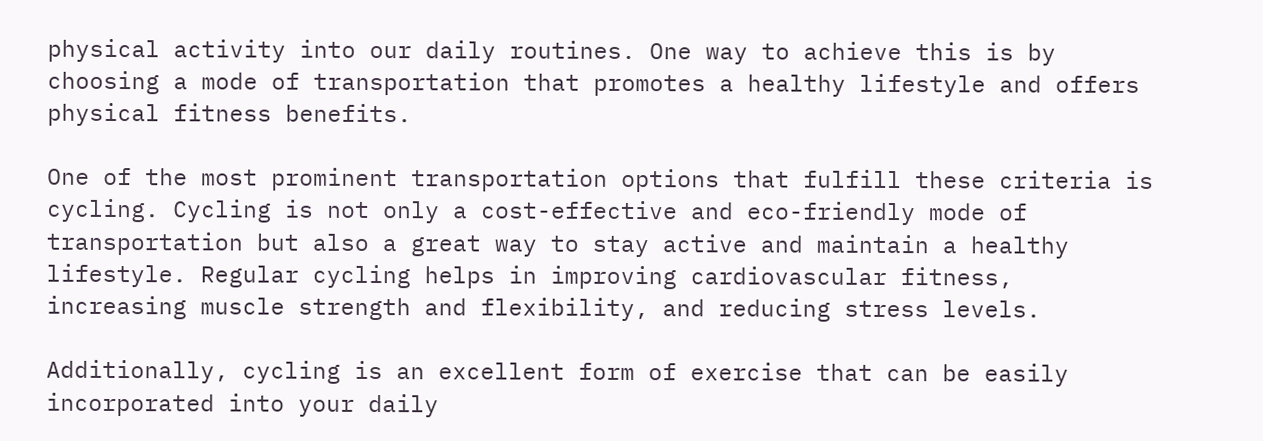physical activity into our daily routines. One way to achieve this is by choosing a mode of transportation that promotes a healthy lifestyle and offers physical fitness benefits.

One of the most prominent transportation options that fulfill these criteria is cycling. Cycling is not only a cost-effective and eco-friendly mode of transportation but also a great way to stay active and maintain a healthy lifestyle. Regular cycling helps in improving cardiovascular fitness, increasing muscle strength and flexibility, and reducing stress levels.

Additionally, cycling is an excellent form of exercise that can be easily incorporated into your daily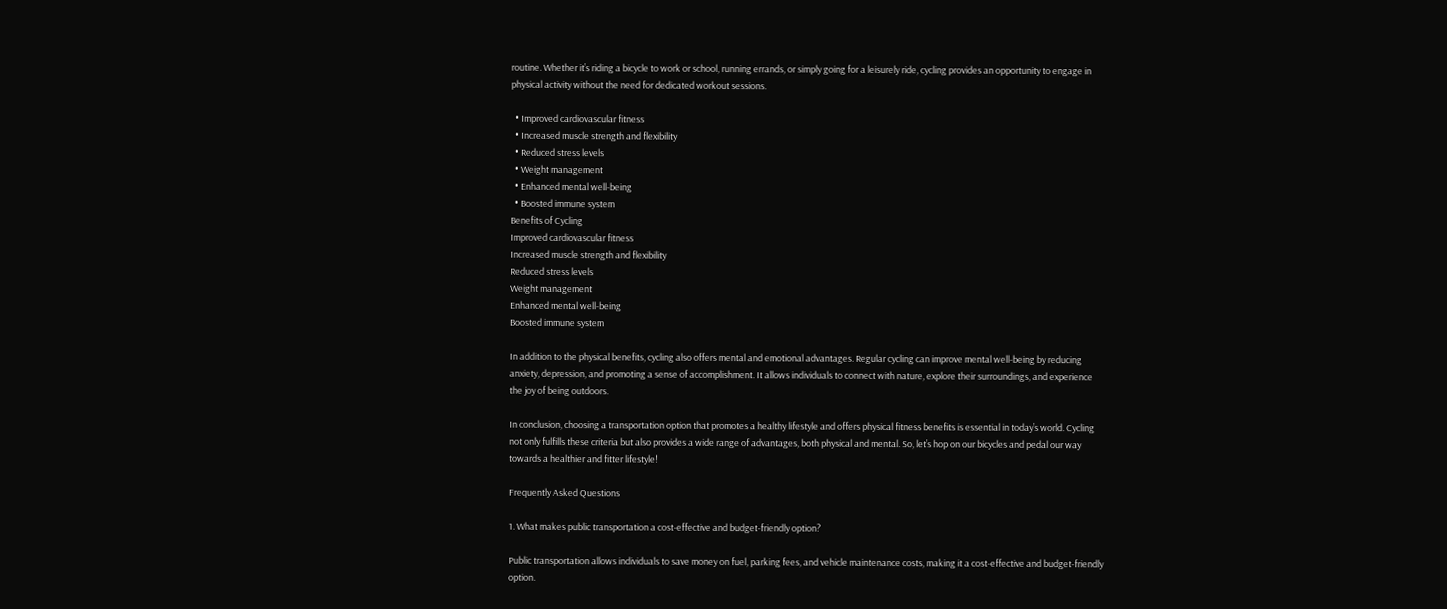routine. Whether it’s riding a bicycle to work or school, running errands, or simply going for a leisurely ride, cycling provides an opportunity to engage in physical activity without the need for dedicated workout sessions.

  • Improved cardiovascular fitness
  • Increased muscle strength and flexibility
  • Reduced stress levels
  • Weight management
  • Enhanced mental well-being
  • Boosted immune system
Benefits of Cycling
Improved cardiovascular fitness
Increased muscle strength and flexibility
Reduced stress levels
Weight management
Enhanced mental well-being
Boosted immune system

In addition to the physical benefits, cycling also offers mental and emotional advantages. Regular cycling can improve mental well-being by reducing anxiety, depression, and promoting a sense of accomplishment. It allows individuals to connect with nature, explore their surroundings, and experience the joy of being outdoors.

In conclusion, choosing a transportation option that promotes a healthy lifestyle and offers physical fitness benefits is essential in today’s world. Cycling not only fulfills these criteria but also provides a wide range of advantages, both physical and mental. So, let’s hop on our bicycles and pedal our way towards a healthier and fitter lifestyle!

Frequently Asked Questions

1. What makes public transportation a cost-effective and budget-friendly option?

Public transportation allows individuals to save money on fuel, parking fees, and vehicle maintenance costs, making it a cost-effective and budget-friendly option.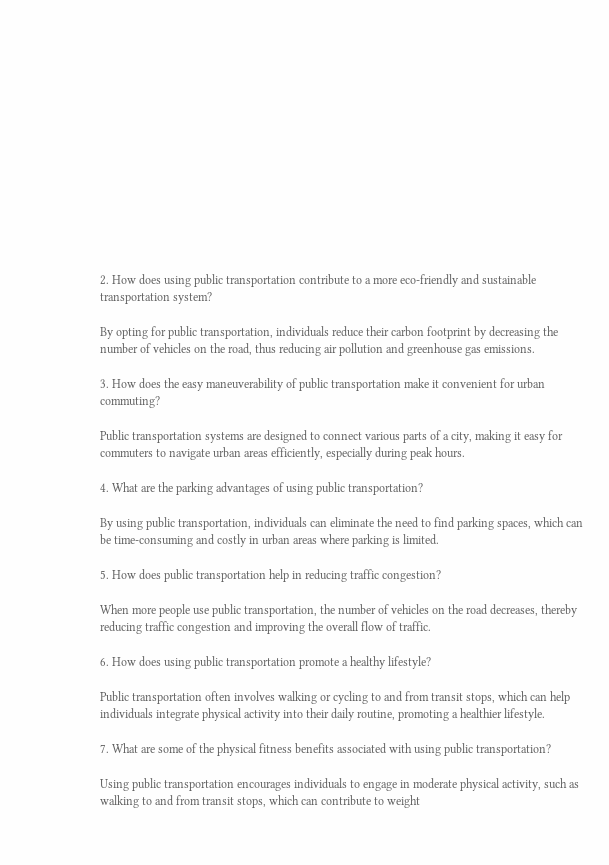2. How does using public transportation contribute to a more eco-friendly and sustainable transportation system?

By opting for public transportation, individuals reduce their carbon footprint by decreasing the number of vehicles on the road, thus reducing air pollution and greenhouse gas emissions.

3. How does the easy maneuverability of public transportation make it convenient for urban commuting?

Public transportation systems are designed to connect various parts of a city, making it easy for commuters to navigate urban areas efficiently, especially during peak hours.

4. What are the parking advantages of using public transportation?

By using public transportation, individuals can eliminate the need to find parking spaces, which can be time-consuming and costly in urban areas where parking is limited.

5. How does public transportation help in reducing traffic congestion?

When more people use public transportation, the number of vehicles on the road decreases, thereby reducing traffic congestion and improving the overall flow of traffic.

6. How does using public transportation promote a healthy lifestyle?

Public transportation often involves walking or cycling to and from transit stops, which can help individuals integrate physical activity into their daily routine, promoting a healthier lifestyle.

7. What are some of the physical fitness benefits associated with using public transportation?

Using public transportation encourages individuals to engage in moderate physical activity, such as walking to and from transit stops, which can contribute to weight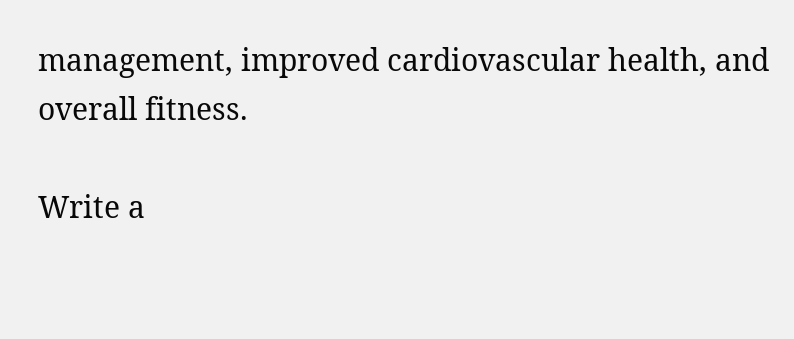management, improved cardiovascular health, and overall fitness.

Write a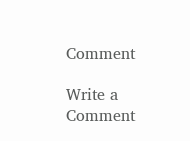Comment

Write a Comment